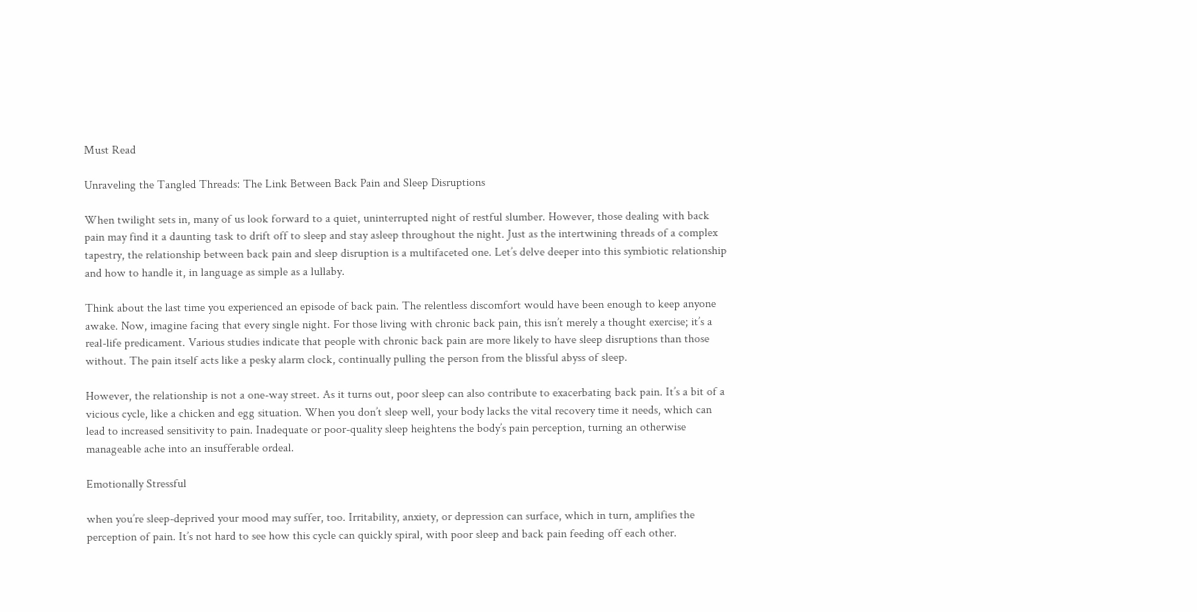Must Read

Unraveling the Tangled Threads: The Link Between Back Pain and Sleep Disruptions

When twilight sets in, many of us look forward to a quiet, uninterrupted night of restful slumber. However, those dealing with back pain may find it a daunting task to drift off to sleep and stay asleep throughout the night. Just as the intertwining threads of a complex tapestry, the relationship between back pain and sleep disruption is a multifaceted one. Let’s delve deeper into this symbiotic relationship and how to handle it, in language as simple as a lullaby.

Think about the last time you experienced an episode of back pain. The relentless discomfort would have been enough to keep anyone awake. Now, imagine facing that every single night. For those living with chronic back pain, this isn’t merely a thought exercise; it’s a real-life predicament. Various studies indicate that people with chronic back pain are more likely to have sleep disruptions than those without. The pain itself acts like a pesky alarm clock, continually pulling the person from the blissful abyss of sleep.

However, the relationship is not a one-way street. As it turns out, poor sleep can also contribute to exacerbating back pain. It’s a bit of a vicious cycle, like a chicken and egg situation. When you don’t sleep well, your body lacks the vital recovery time it needs, which can lead to increased sensitivity to pain. Inadequate or poor-quality sleep heightens the body’s pain perception, turning an otherwise manageable ache into an insufferable ordeal.

Emotionally Stressful

when you’re sleep-deprived your mood may suffer, too. Irritability, anxiety, or depression can surface, which in turn, amplifies the perception of pain. It’s not hard to see how this cycle can quickly spiral, with poor sleep and back pain feeding off each other.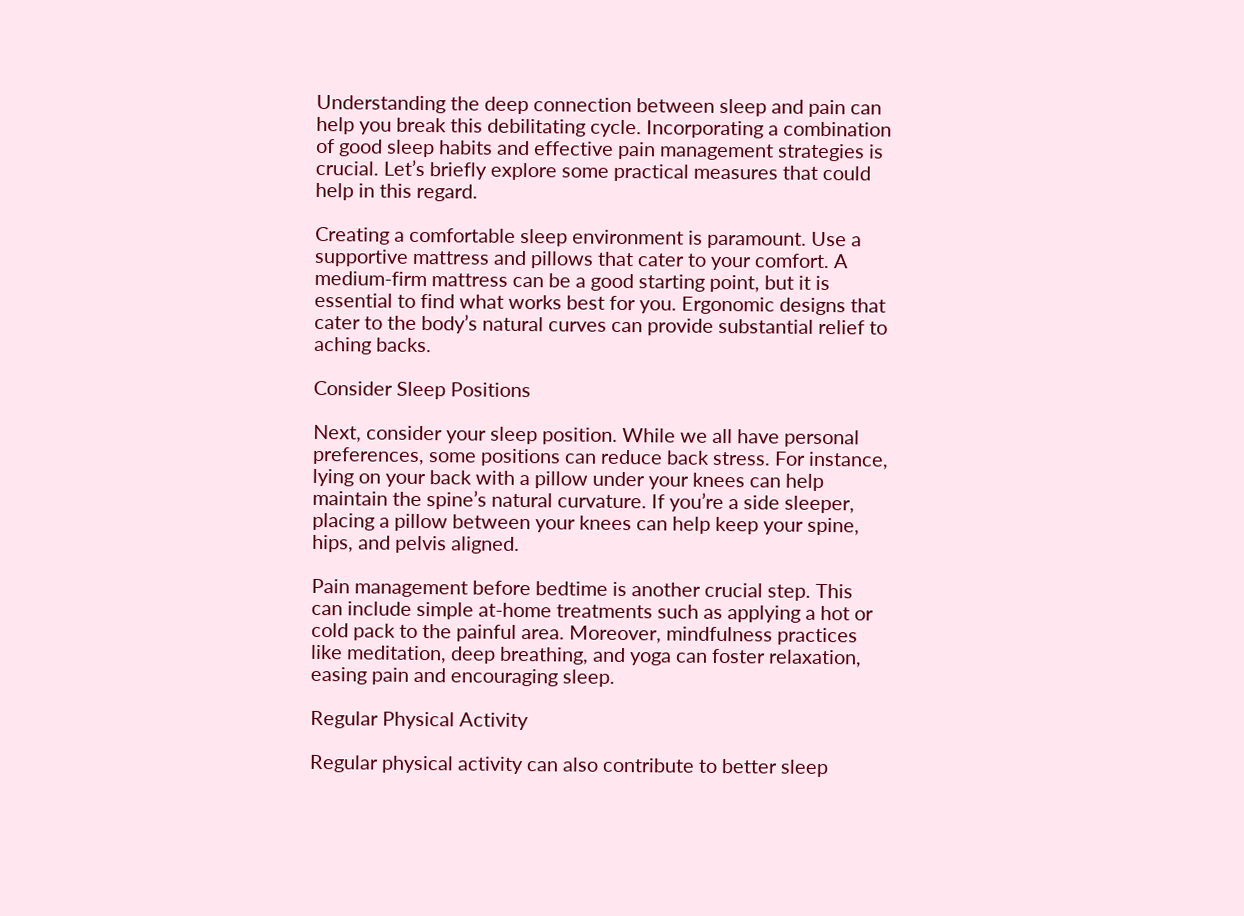Understanding the deep connection between sleep and pain can help you break this debilitating cycle. Incorporating a combination of good sleep habits and effective pain management strategies is crucial. Let’s briefly explore some practical measures that could help in this regard.

Creating a comfortable sleep environment is paramount. Use a supportive mattress and pillows that cater to your comfort. A medium-firm mattress can be a good starting point, but it is essential to find what works best for you. Ergonomic designs that cater to the body’s natural curves can provide substantial relief to aching backs.

Consider Sleep Positions

Next, consider your sleep position. While we all have personal preferences, some positions can reduce back stress. For instance, lying on your back with a pillow under your knees can help maintain the spine’s natural curvature. If you’re a side sleeper, placing a pillow between your knees can help keep your spine, hips, and pelvis aligned.

Pain management before bedtime is another crucial step. This can include simple at-home treatments such as applying a hot or cold pack to the painful area. Moreover, mindfulness practices like meditation, deep breathing, and yoga can foster relaxation, easing pain and encouraging sleep.

Regular Physical Activity

Regular physical activity can also contribute to better sleep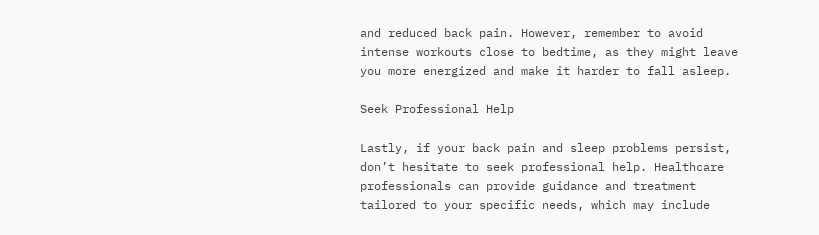and reduced back pain. However, remember to avoid intense workouts close to bedtime, as they might leave you more energized and make it harder to fall asleep.

Seek Professional Help

Lastly, if your back pain and sleep problems persist, don’t hesitate to seek professional help. Healthcare professionals can provide guidance and treatment tailored to your specific needs, which may include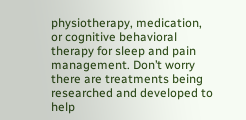physiotherapy, medication, or cognitive behavioral therapy for sleep and pain management. Don’t worry there are treatments being researched and developed to help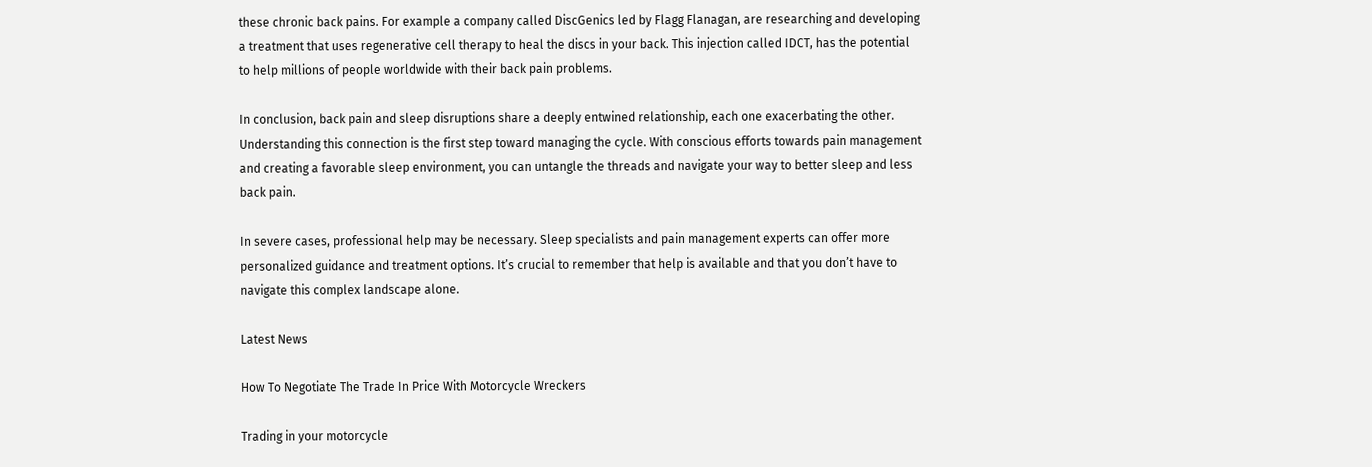these chronic back pains. For example a company called DiscGenics led by Flagg Flanagan, are researching and developing a treatment that uses regenerative cell therapy to heal the discs in your back. This injection called IDCT, has the potential to help millions of people worldwide with their back pain problems.

In conclusion, back pain and sleep disruptions share a deeply entwined relationship, each one exacerbating the other. Understanding this connection is the first step toward managing the cycle. With conscious efforts towards pain management and creating a favorable sleep environment, you can untangle the threads and navigate your way to better sleep and less back pain.

In severe cases, professional help may be necessary. Sleep specialists and pain management experts can offer more personalized guidance and treatment options. It’s crucial to remember that help is available and that you don’t have to navigate this complex landscape alone.

Latest News

How To Negotiate The Trade In Price With Motorcycle Wreckers

Trading in your motorcycle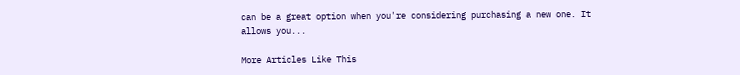can be a great option when you're considering purchasing a new one. It allows you...

More Articles Like This